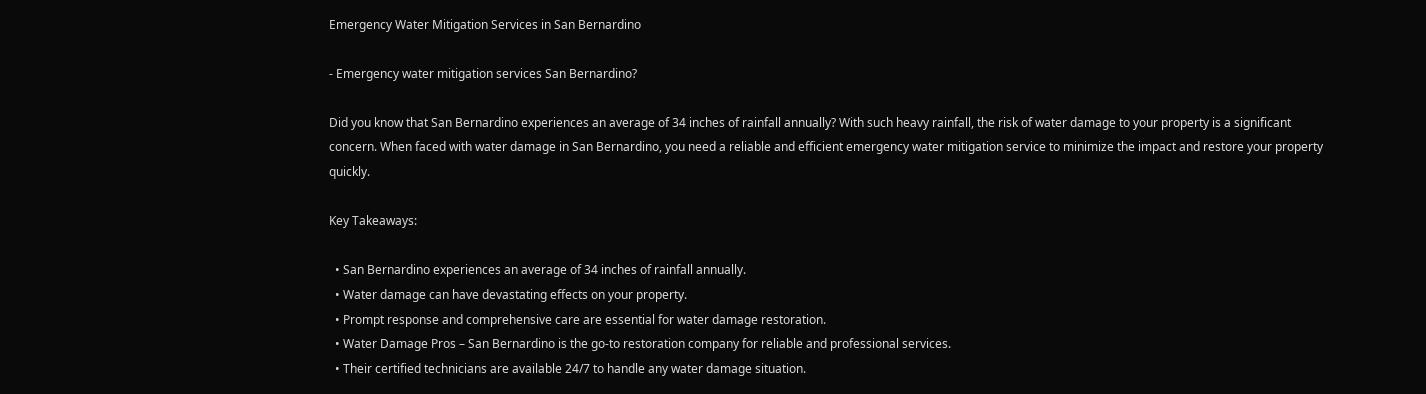Emergency Water Mitigation Services in San Bernardino

- Emergency water mitigation services San Bernardino?

Did you know that San Bernardino experiences an average of 34 inches of rainfall annually? With such heavy rainfall, the risk of water damage to your property is a significant concern. When faced with water damage in San Bernardino, you need a reliable and efficient emergency water mitigation service to minimize the impact and restore your property quickly.

Key Takeaways:

  • San Bernardino experiences an average of 34 inches of rainfall annually.
  • Water damage can have devastating effects on your property.
  • Prompt response and comprehensive care are essential for water damage restoration.
  • Water Damage Pros – San Bernardino is the go-to restoration company for reliable and professional services.
  • Their certified technicians are available 24/7 to handle any water damage situation.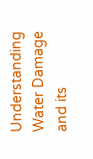Understanding Water Damage and its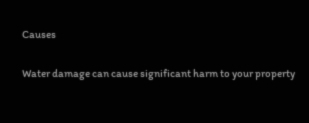Causes

Water damage can cause significant harm to your property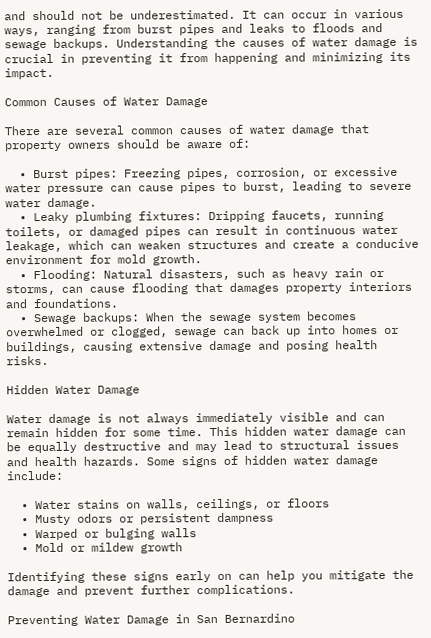and should not be underestimated. It can occur in various ways, ranging from burst pipes and leaks to floods and sewage backups. Understanding the causes of water damage is crucial in preventing it from happening and minimizing its impact.

Common Causes of Water Damage

There are several common causes of water damage that property owners should be aware of:

  • Burst pipes: Freezing pipes, corrosion, or excessive water pressure can cause pipes to burst, leading to severe water damage.
  • Leaky plumbing fixtures: Dripping faucets, running toilets, or damaged pipes can result in continuous water leakage, which can weaken structures and create a conducive environment for mold growth.
  • Flooding: Natural disasters, such as heavy rain or storms, can cause flooding that damages property interiors and foundations.
  • Sewage backups: When the sewage system becomes overwhelmed or clogged, sewage can back up into homes or buildings, causing extensive damage and posing health risks.

Hidden Water Damage

Water damage is not always immediately visible and can remain hidden for some time. This hidden water damage can be equally destructive and may lead to structural issues and health hazards. Some signs of hidden water damage include:

  • Water stains on walls, ceilings, or floors
  • Musty odors or persistent dampness
  • Warped or bulging walls
  • Mold or mildew growth

Identifying these signs early on can help you mitigate the damage and prevent further complications.

Preventing Water Damage in San Bernardino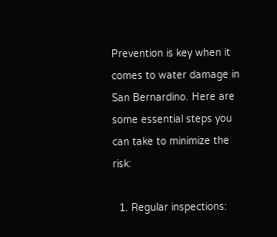Prevention is key when it comes to water damage in San Bernardino. Here are some essential steps you can take to minimize the risk:

  1. Regular inspections: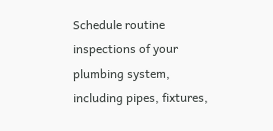Schedule routine inspections of your plumbing system, including pipes, fixtures,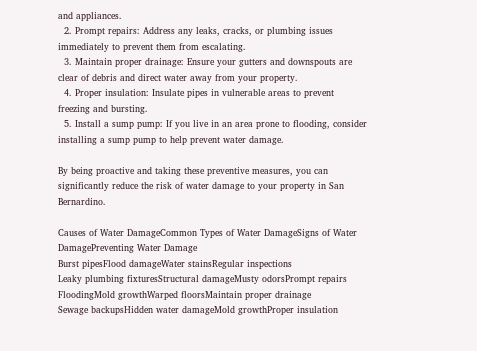and appliances.
  2. Prompt repairs: Address any leaks, cracks, or plumbing issues immediately to prevent them from escalating.
  3. Maintain proper drainage: Ensure your gutters and downspouts are clear of debris and direct water away from your property.
  4. Proper insulation: Insulate pipes in vulnerable areas to prevent freezing and bursting.
  5. Install a sump pump: If you live in an area prone to flooding, consider installing a sump pump to help prevent water damage.

By being proactive and taking these preventive measures, you can significantly reduce the risk of water damage to your property in San Bernardino.

Causes of Water DamageCommon Types of Water DamageSigns of Water DamagePreventing Water Damage
Burst pipesFlood damageWater stainsRegular inspections
Leaky plumbing fixturesStructural damageMusty odorsPrompt repairs
FloodingMold growthWarped floorsMaintain proper drainage
Sewage backupsHidden water damageMold growthProper insulation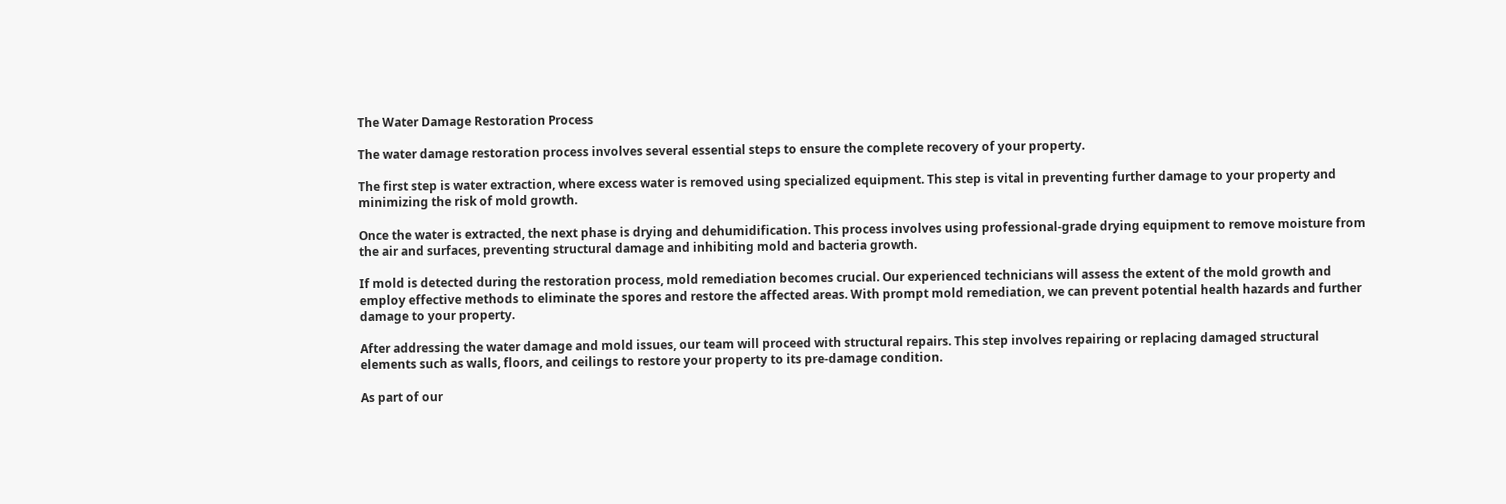The Water Damage Restoration Process

The water damage restoration process involves several essential steps to ensure the complete recovery of your property.

The first step is water extraction, where excess water is removed using specialized equipment. This step is vital in preventing further damage to your property and minimizing the risk of mold growth.

Once the water is extracted, the next phase is drying and dehumidification. This process involves using professional-grade drying equipment to remove moisture from the air and surfaces, preventing structural damage and inhibiting mold and bacteria growth.

If mold is detected during the restoration process, mold remediation becomes crucial. Our experienced technicians will assess the extent of the mold growth and employ effective methods to eliminate the spores and restore the affected areas. With prompt mold remediation, we can prevent potential health hazards and further damage to your property.

After addressing the water damage and mold issues, our team will proceed with structural repairs. This step involves repairing or replacing damaged structural elements such as walls, floors, and ceilings to restore your property to its pre-damage condition.

As part of our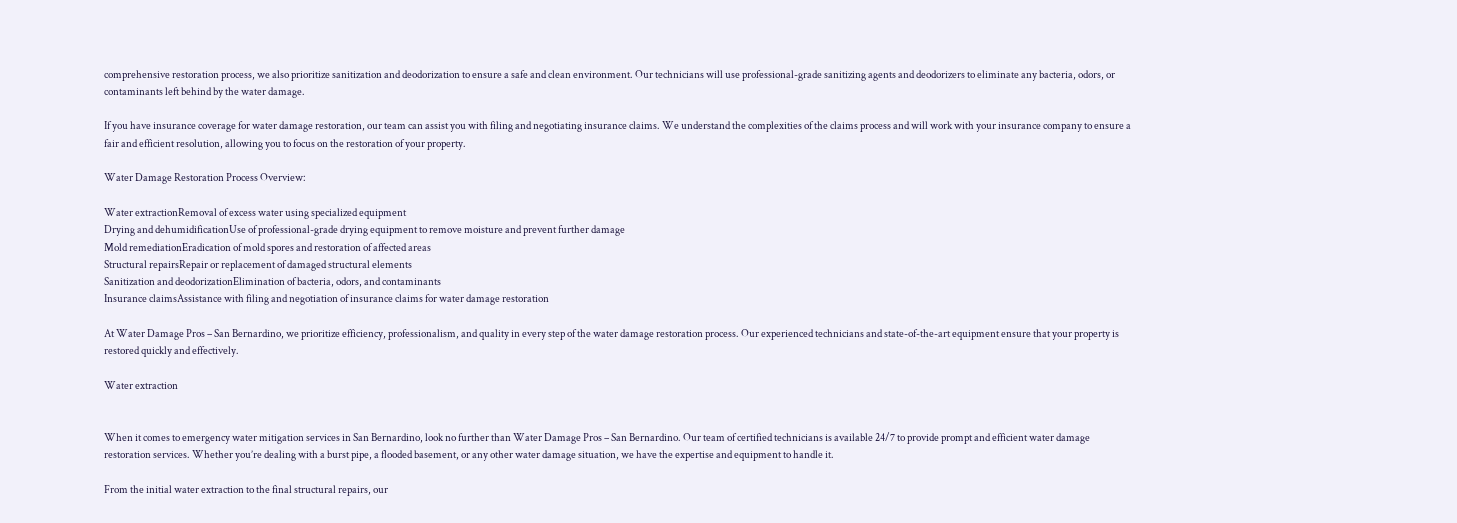comprehensive restoration process, we also prioritize sanitization and deodorization to ensure a safe and clean environment. Our technicians will use professional-grade sanitizing agents and deodorizers to eliminate any bacteria, odors, or contaminants left behind by the water damage.

If you have insurance coverage for water damage restoration, our team can assist you with filing and negotiating insurance claims. We understand the complexities of the claims process and will work with your insurance company to ensure a fair and efficient resolution, allowing you to focus on the restoration of your property.

Water Damage Restoration Process Overview:

Water extractionRemoval of excess water using specialized equipment
Drying and dehumidificationUse of professional-grade drying equipment to remove moisture and prevent further damage
Mold remediationEradication of mold spores and restoration of affected areas
Structural repairsRepair or replacement of damaged structural elements
Sanitization and deodorizationElimination of bacteria, odors, and contaminants
Insurance claimsAssistance with filing and negotiation of insurance claims for water damage restoration

At Water Damage Pros – San Bernardino, we prioritize efficiency, professionalism, and quality in every step of the water damage restoration process. Our experienced technicians and state-of-the-art equipment ensure that your property is restored quickly and effectively.

Water extraction


When it comes to emergency water mitigation services in San Bernardino, look no further than Water Damage Pros – San Bernardino. Our team of certified technicians is available 24/7 to provide prompt and efficient water damage restoration services. Whether you’re dealing with a burst pipe, a flooded basement, or any other water damage situation, we have the expertise and equipment to handle it.

From the initial water extraction to the final structural repairs, our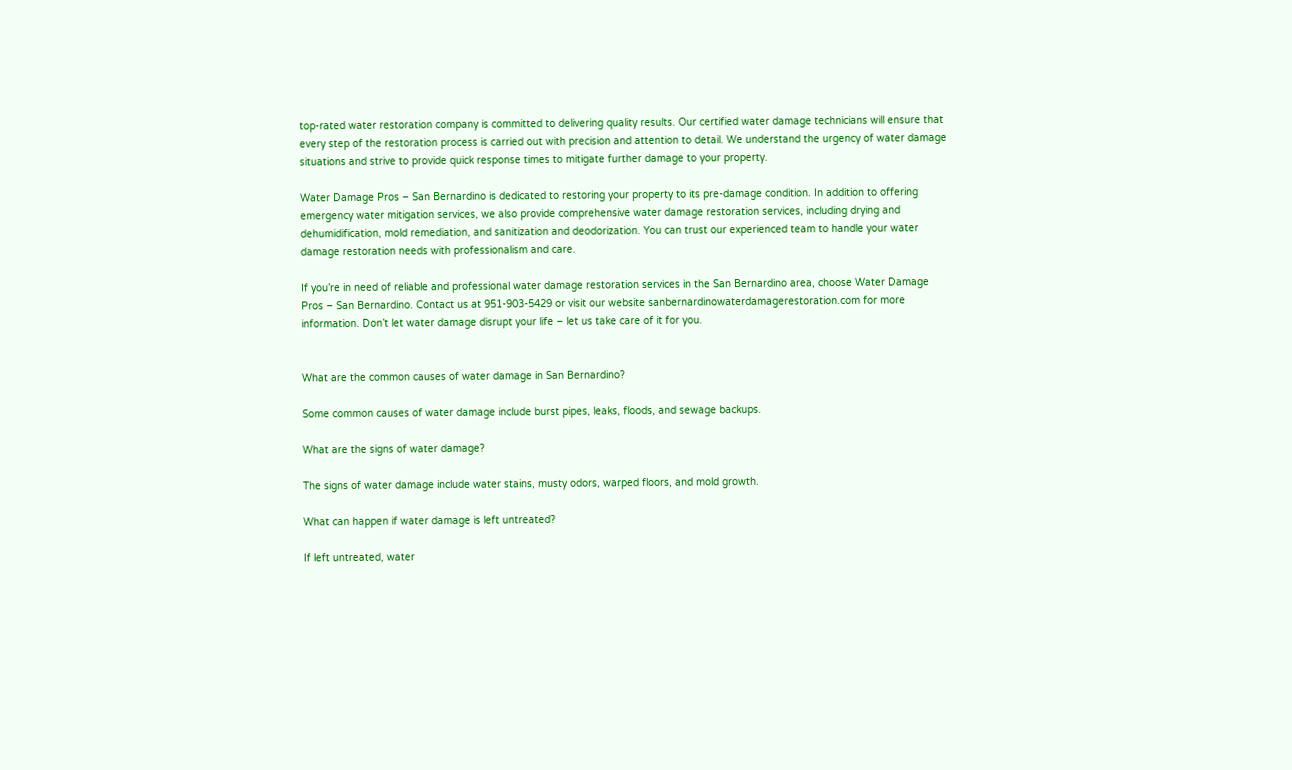top-rated water restoration company is committed to delivering quality results. Our certified water damage technicians will ensure that every step of the restoration process is carried out with precision and attention to detail. We understand the urgency of water damage situations and strive to provide quick response times to mitigate further damage to your property.

Water Damage Pros – San Bernardino is dedicated to restoring your property to its pre-damage condition. In addition to offering emergency water mitigation services, we also provide comprehensive water damage restoration services, including drying and dehumidification, mold remediation, and sanitization and deodorization. You can trust our experienced team to handle your water damage restoration needs with professionalism and care.

If you’re in need of reliable and professional water damage restoration services in the San Bernardino area, choose Water Damage Pros – San Bernardino. Contact us at 951-903-5429 or visit our website sanbernardinowaterdamagerestoration.com for more information. Don’t let water damage disrupt your life – let us take care of it for you.


What are the common causes of water damage in San Bernardino?

Some common causes of water damage include burst pipes, leaks, floods, and sewage backups.

What are the signs of water damage?

The signs of water damage include water stains, musty odors, warped floors, and mold growth.

What can happen if water damage is left untreated?

If left untreated, water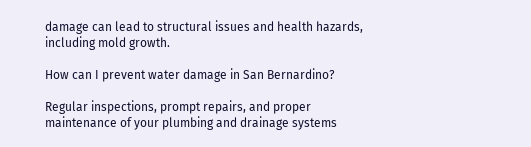damage can lead to structural issues and health hazards, including mold growth.

How can I prevent water damage in San Bernardino?

Regular inspections, prompt repairs, and proper maintenance of your plumbing and drainage systems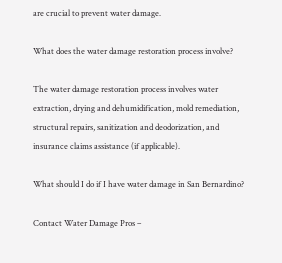are crucial to prevent water damage.

What does the water damage restoration process involve?

The water damage restoration process involves water extraction, drying and dehumidification, mold remediation, structural repairs, sanitization and deodorization, and insurance claims assistance (if applicable).

What should I do if I have water damage in San Bernardino?

Contact Water Damage Pros –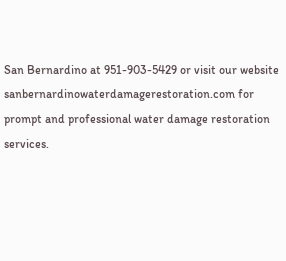San Bernardino at 951-903-5429 or visit our website sanbernardinowaterdamagerestoration.com for prompt and professional water damage restoration services.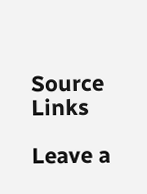Source Links

Leave a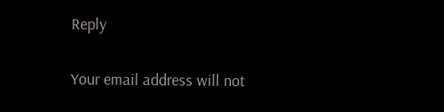Reply

Your email address will not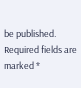be published. Required fields are marked *